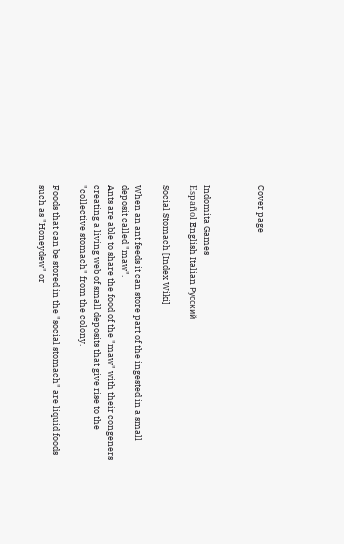Cover page



Indomita Games
Español English Italian Русский

Social Stomach [Index Wiki]

When an ant feeds it can store part of the ingested in a small deposit called "maw".
Ants are able to share the food of the "maw" with their congeners creating a living web of small deposits that give rise to the "collective stomach" from the colony.

Foods that can be stored in the "social stomach" are liquid foods such as "Honeydew" or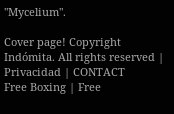"Mycelium".

Cover page! Copyright Indómita. All rights reserved | Privacidad | CONTACT
Free Boxing | Free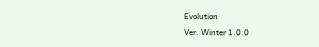Evolution
Ver. Winter 1.0.0